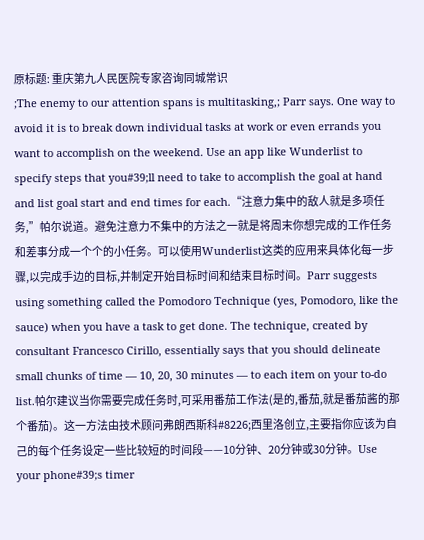原标题: 重庆第九人民医院专家咨询同城常识
;The enemy to our attention spans is multitasking,; Parr says. One way to avoid it is to break down individual tasks at work or even errands you want to accomplish on the weekend. Use an app like Wunderlist to specify steps that you#39;ll need to take to accomplish the goal at hand and list goal start and end times for each.“注意力集中的敌人就是多项任务,”帕尔说道。避免注意力不集中的方法之一就是将周末你想完成的工作任务和差事分成一个个的小任务。可以使用Wunderlist这类的应用来具体化每一步骤,以完成手边的目标,并制定开始目标时间和结束目标时间。Parr suggests using something called the Pomodoro Technique (yes, Pomodoro, like the sauce) when you have a task to get done. The technique, created by consultant Francesco Cirillo, essentially says that you should delineate small chunks of time — 10, 20, 30 minutes — to each item on your to-do list.帕尔建议当你需要完成任务时,可采用番茄工作法(是的,番茄,就是番茄酱的那个番茄)。这一方法由技术顾问弗朗西斯科#8226;西里洛创立,主要指你应该为自己的每个任务设定一些比较短的时间段——10分钟、20分钟或30分钟。Use your phone#39;s timer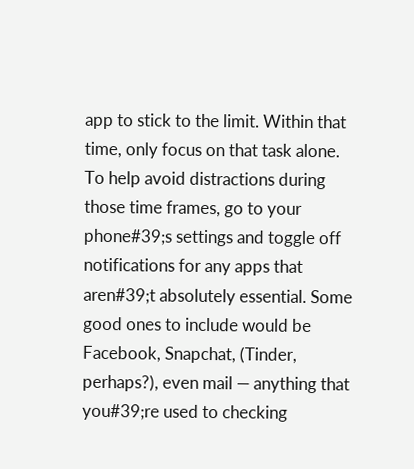app to stick to the limit. Within that time, only focus on that task alone. To help avoid distractions during those time frames, go to your phone#39;s settings and toggle off notifications for any apps that aren#39;t absolutely essential. Some good ones to include would be Facebook, Snapchat, (Tinder, perhaps?), even mail — anything that you#39;re used to checking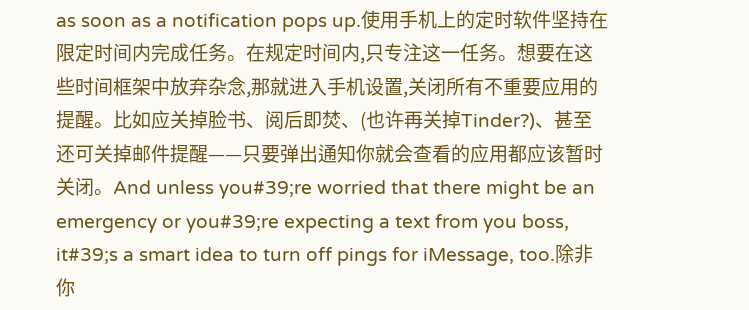as soon as a notification pops up.使用手机上的定时软件坚持在限定时间内完成任务。在规定时间内,只专注这一任务。想要在这些时间框架中放弃杂念,那就进入手机设置,关闭所有不重要应用的提醒。比如应关掉脸书、阅后即焚、(也许再关掉Tinder?)、甚至还可关掉邮件提醒——只要弹出通知你就会查看的应用都应该暂时关闭。And unless you#39;re worried that there might be an emergency or you#39;re expecting a text from you boss, it#39;s a smart idea to turn off pings for iMessage, too.除非你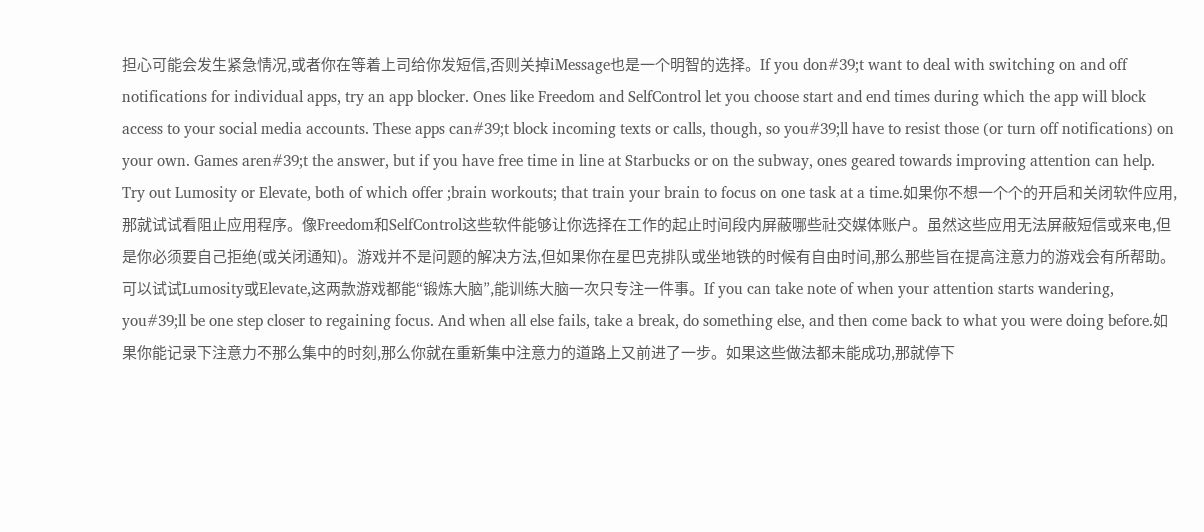担心可能会发生紧急情况,或者你在等着上司给你发短信,否则关掉iMessage也是一个明智的选择。If you don#39;t want to deal with switching on and off notifications for individual apps, try an app blocker. Ones like Freedom and SelfControl let you choose start and end times during which the app will block access to your social media accounts. These apps can#39;t block incoming texts or calls, though, so you#39;ll have to resist those (or turn off notifications) on your own. Games aren#39;t the answer, but if you have free time in line at Starbucks or on the subway, ones geared towards improving attention can help. Try out Lumosity or Elevate, both of which offer ;brain workouts; that train your brain to focus on one task at a time.如果你不想一个个的开启和关闭软件应用,那就试试看阻止应用程序。像Freedom和SelfControl这些软件能够让你选择在工作的起止时间段内屏蔽哪些社交媒体账户。虽然这些应用无法屏蔽短信或来电,但是你必须要自己拒绝(或关闭通知)。游戏并不是问题的解决方法,但如果你在星巴克排队或坐地铁的时候有自由时间,那么那些旨在提高注意力的游戏会有所帮助。可以试试Lumosity或Elevate,这两款游戏都能“锻炼大脑”,能训练大脑一次只专注一件事。If you can take note of when your attention starts wandering, you#39;ll be one step closer to regaining focus. And when all else fails, take a break, do something else, and then come back to what you were doing before.如果你能记录下注意力不那么集中的时刻,那么你就在重新集中注意力的道路上又前进了一步。如果这些做法都未能成功,那就停下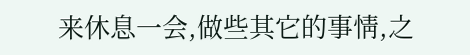来休息一会,做些其它的事情,之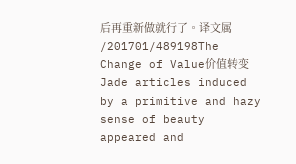后再重新做就行了。译文属 /201701/489198The Change of Value价值转变Jade articles induced by a primitive and hazy sense of beauty appeared and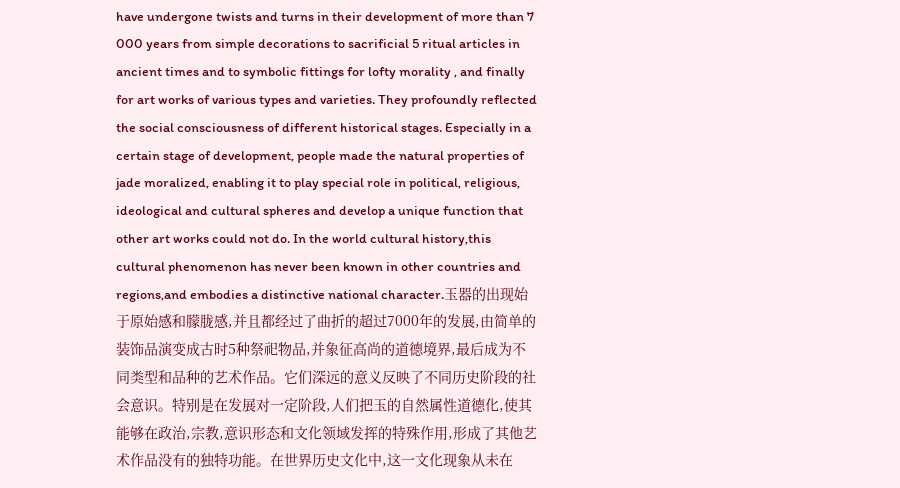have undergone twists and turns in their development of more than 7 000 years from simple decorations to sacrificial 5 ritual articles in ancient times and to symbolic fittings for lofty morality , and finally for art works of various types and varieties. They profoundly reflected the social consciousness of different historical stages. Especially in a certain stage of development, people made the natural properties of jade moralized, enabling it to play special role in political, religious, ideological and cultural spheres and develop a unique function that other art works could not do. In the world cultural history,this cultural phenomenon has never been known in other countries and regions,and embodies a distinctive national character.玉器的出现始于原始感和朦胧感,并且都经过了曲折的超过7000年的发展,由简单的装饰品演变成古时5种祭祀物品,并象征高尚的道德境界,最后成为不同类型和品种的艺术作品。它们深远的意义反映了不同历史阶段的社会意识。特别是在发展对一定阶段,人们把玉的自然属性道德化,使其能够在政治,宗教,意识形态和文化领域发挥的特殊作用,形成了其他艺术作品没有的独特功能。在世界历史文化中,这一文化现象从未在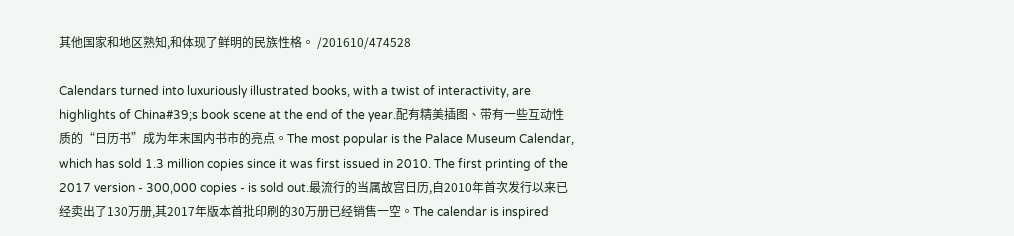其他国家和地区熟知,和体现了鲜明的民族性格。 /201610/474528

Calendars turned into luxuriously illustrated books, with a twist of interactivity, are highlights of China#39;s book scene at the end of the year.配有精美插图、带有一些互动性质的“日历书”成为年末国内书市的亮点。The most popular is the Palace Museum Calendar, which has sold 1.3 million copies since it was first issued in 2010. The first printing of the 2017 version - 300,000 copies - is sold out.最流行的当属故宫日历,自2010年首次发行以来已经卖出了130万册,其2017年版本首批印刷的30万册已经销售一空。The calendar is inspired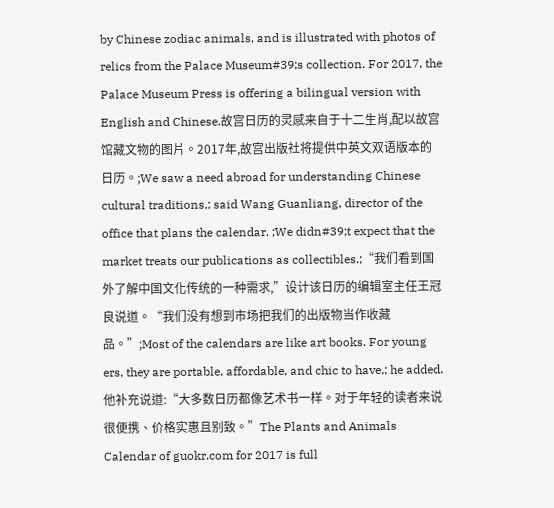by Chinese zodiac animals, and is illustrated with photos of relics from the Palace Museum#39;s collection. For 2017, the Palace Museum Press is offering a bilingual version with English and Chinese.故宫日历的灵感来自于十二生肖,配以故宫馆藏文物的图片。2017年,故宫出版社将提供中英文双语版本的日历。;We saw a need abroad for understanding Chinese cultural traditions,; said Wang Guanliang, director of the office that plans the calendar. ;We didn#39;t expect that the market treats our publications as collectibles.;“我们看到国外了解中国文化传统的一种需求,”设计该日历的编辑室主任王冠良说道。“我们没有想到市场把我们的出版物当作收藏品。”;Most of the calendars are like art books. For young ers, they are portable, affordable, and chic to have,; he added.他补充说道:“大多数日历都像艺术书一样。对于年轻的读者来说很便携、价格实惠且别致。”The Plants and Animals Calendar of guokr.com for 2017 is full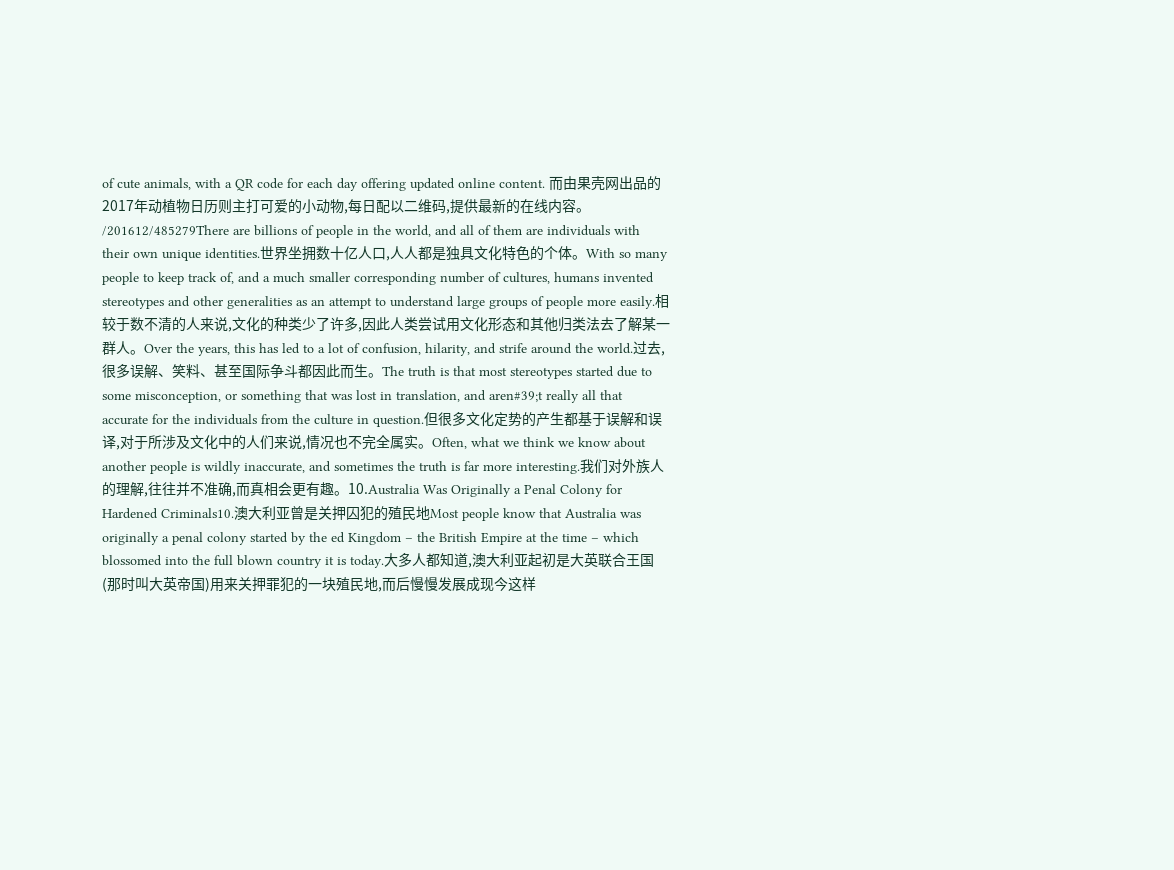of cute animals, with a QR code for each day offering updated online content. 而由果壳网出品的2017年动植物日历则主打可爱的小动物,每日配以二维码,提供最新的在线内容。 /201612/485279There are billions of people in the world, and all of them are individuals with their own unique identities.世界坐拥数十亿人口,人人都是独具文化特色的个体。With so many people to keep track of, and a much smaller corresponding number of cultures, humans invented stereotypes and other generalities as an attempt to understand large groups of people more easily.相较于数不清的人来说,文化的种类少了许多,因此人类尝试用文化形态和其他归类法去了解某一群人。Over the years, this has led to a lot of confusion, hilarity, and strife around the world.过去,很多误解、笑料、甚至国际争斗都因此而生。The truth is that most stereotypes started due to some misconception, or something that was lost in translation, and aren#39;t really all that accurate for the individuals from the culture in question.但很多文化定势的产生都基于误解和误译,对于所涉及文化中的人们来说,情况也不完全属实。Often, what we think we know about another people is wildly inaccurate, and sometimes the truth is far more interesting.我们对外族人的理解,往往并不准确,而真相会更有趣。10.Australia Was Originally a Penal Colony for Hardened Criminals10.澳大利亚曾是关押囚犯的殖民地Most people know that Australia was originally a penal colony started by the ed Kingdom – the British Empire at the time – which blossomed into the full blown country it is today.大多人都知道,澳大利亚起初是大英联合王国(那时叫大英帝国)用来关押罪犯的一块殖民地,而后慢慢发展成现今这样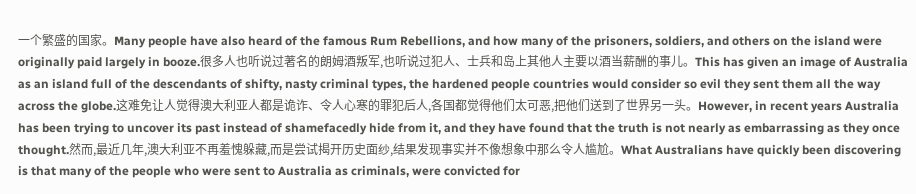一个繁盛的国家。Many people have also heard of the famous Rum Rebellions, and how many of the prisoners, soldiers, and others on the island were originally paid largely in booze.很多人也听说过著名的朗姆酒叛军,也听说过犯人、士兵和岛上其他人主要以酒当薪酬的事儿。This has given an image of Australia as an island full of the descendants of shifty, nasty criminal types, the hardened people countries would consider so evil they sent them all the way across the globe.这难免让人觉得澳大利亚人都是诡诈、令人心寒的罪犯后人,各国都觉得他们太可恶,把他们送到了世界另一头。However, in recent years Australia has been trying to uncover its past instead of shamefacedly hide from it, and they have found that the truth is not nearly as embarrassing as they once thought.然而,最近几年,澳大利亚不再羞愧躲藏,而是尝试揭开历史面纱,结果发现事实并不像想象中那么令人尴尬。What Australians have quickly been discovering is that many of the people who were sent to Australia as criminals, were convicted for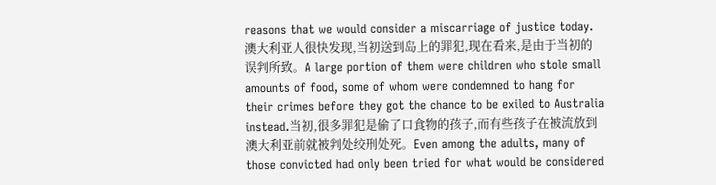reasons that we would consider a miscarriage of justice today.澳大利亚人很快发现,当初送到岛上的罪犯,现在看来,是由于当初的误判所致。A large portion of them were children who stole small amounts of food, some of whom were condemned to hang for their crimes before they got the chance to be exiled to Australia instead.当初,很多罪犯是偷了口食物的孩子,而有些孩子在被流放到澳大利亚前就被判处绞刑处死。Even among the adults, many of those convicted had only been tried for what would be considered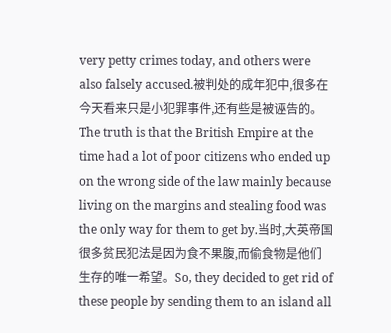very petty crimes today, and others were also falsely accused.被判处的成年犯中,很多在今天看来只是小犯罪事件,还有些是被诬告的。The truth is that the British Empire at the time had a lot of poor citizens who ended up on the wrong side of the law mainly because living on the margins and stealing food was the only way for them to get by.当时,大英帝国很多贫民犯法是因为食不果腹,而偷食物是他们生存的唯一希望。So, they decided to get rid of these people by sending them to an island all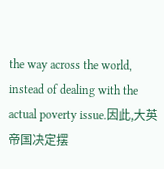the way across the world, instead of dealing with the actual poverty issue.因此,大英帝国决定摆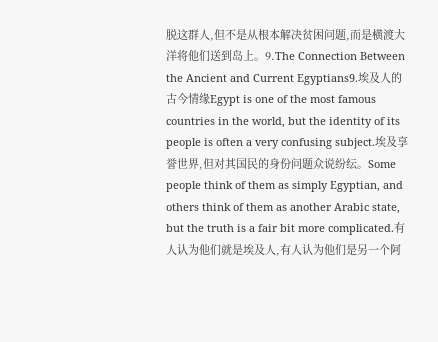脱这群人,但不是从根本解决贫困问题,而是横渡大洋将他们送到岛上。9.The Connection Between the Ancient and Current Egyptians9.埃及人的古今情缘Egypt is one of the most famous countries in the world, but the identity of its people is often a very confusing subject.埃及享誉世界,但对其国民的身份问题众说纷纭。Some people think of them as simply Egyptian, and others think of them as another Arabic state, but the truth is a fair bit more complicated.有人认为他们就是埃及人,有人认为他们是另一个阿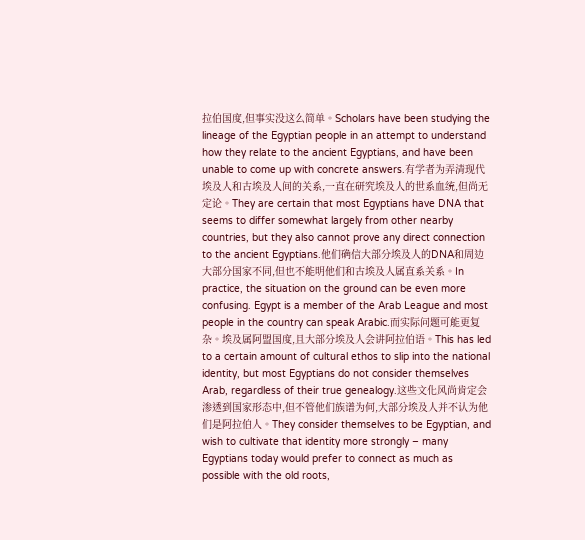拉伯国度,但事实没这么简单。Scholars have been studying the lineage of the Egyptian people in an attempt to understand how they relate to the ancient Egyptians, and have been unable to come up with concrete answers.有学者为弄清现代埃及人和古埃及人间的关系,一直在研究埃及人的世系血统,但尚无定论。They are certain that most Egyptians have DNA that seems to differ somewhat largely from other nearby countries, but they also cannot prove any direct connection to the ancient Egyptians.他们确信大部分埃及人的DNA和周边大部分国家不同,但也不能明他们和古埃及人属直系关系。In practice, the situation on the ground can be even more confusing. Egypt is a member of the Arab League and most people in the country can speak Arabic.而实际问题可能更复杂。埃及属阿盟国度,且大部分埃及人会讲阿拉伯语。This has led to a certain amount of cultural ethos to slip into the national identity, but most Egyptians do not consider themselves Arab, regardless of their true genealogy.这些文化风尚肯定会渗透到国家形态中,但不管他们族谱为何,大部分埃及人并不认为他们是阿拉伯人。They consider themselves to be Egyptian, and wish to cultivate that identity more strongly – many Egyptians today would prefer to connect as much as possible with the old roots,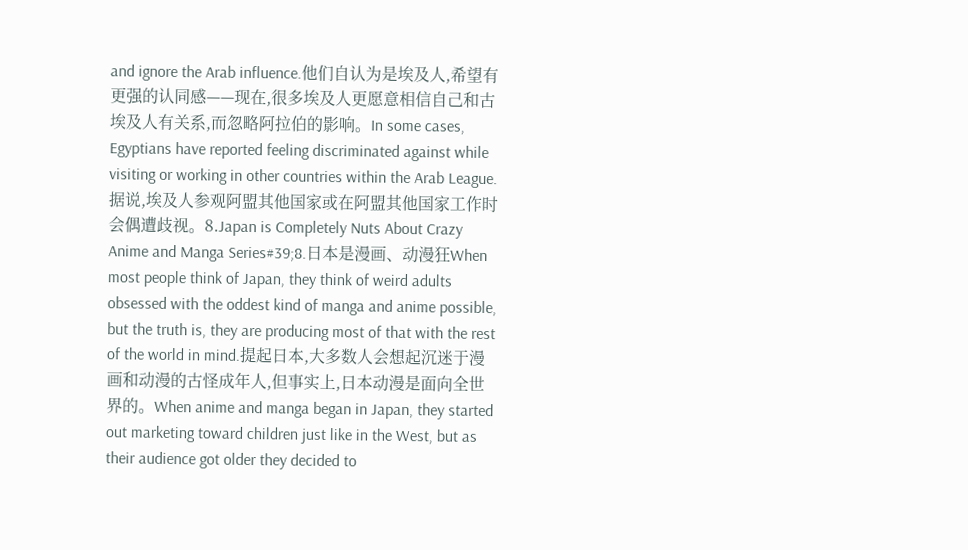and ignore the Arab influence.他们自认为是埃及人,希望有更强的认同感——现在,很多埃及人更愿意相信自己和古埃及人有关系,而忽略阿拉伯的影响。In some cases, Egyptians have reported feeling discriminated against while visiting or working in other countries within the Arab League.据说,埃及人参观阿盟其他国家或在阿盟其他国家工作时会偶遭歧视。8.Japan is Completely Nuts About Crazy Anime and Manga Series#39;8.日本是漫画、动漫狂When most people think of Japan, they think of weird adults obsessed with the oddest kind of manga and anime possible, but the truth is, they are producing most of that with the rest of the world in mind.提起日本,大多数人会想起沉迷于漫画和动漫的古怪成年人,但事实上,日本动漫是面向全世界的。When anime and manga began in Japan, they started out marketing toward children just like in the West, but as their audience got older they decided to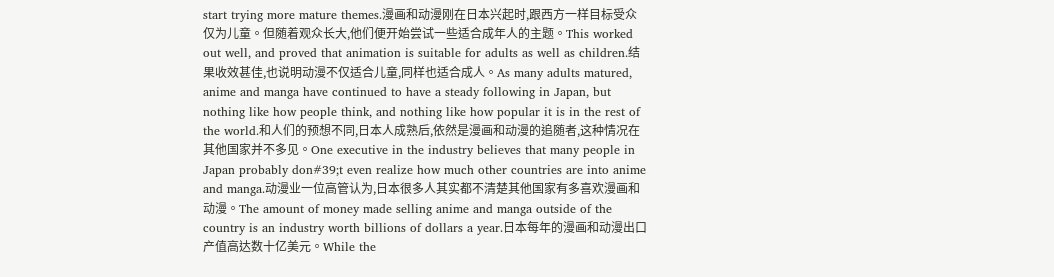start trying more mature themes.漫画和动漫刚在日本兴起时,跟西方一样目标受众仅为儿童。但随着观众长大,他们便开始尝试一些适合成年人的主题。This worked out well, and proved that animation is suitable for adults as well as children.结果收效甚佳,也说明动漫不仅适合儿童,同样也适合成人。As many adults matured, anime and manga have continued to have a steady following in Japan, but nothing like how people think, and nothing like how popular it is in the rest of the world.和人们的预想不同,日本人成熟后,依然是漫画和动漫的追随者,这种情况在其他国家并不多见。One executive in the industry believes that many people in Japan probably don#39;t even realize how much other countries are into anime and manga.动漫业一位高管认为,日本很多人其实都不清楚其他国家有多喜欢漫画和动漫。The amount of money made selling anime and manga outside of the country is an industry worth billions of dollars a year.日本每年的漫画和动漫出口产值高达数十亿美元。While the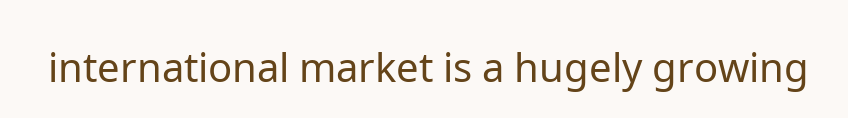international market is a hugely growing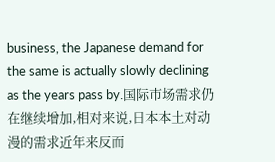business, the Japanese demand for the same is actually slowly declining as the years pass by.国际市场需求仍在继续增加,相对来说,日本本土对动漫的需求近年来反而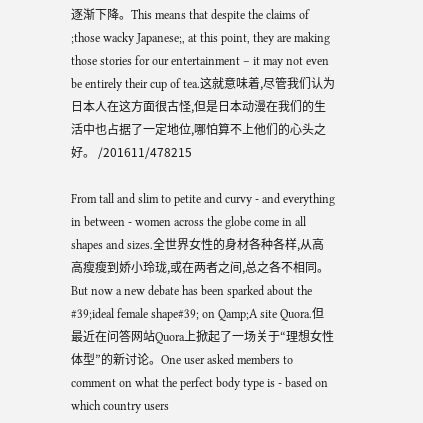逐渐下降。This means that despite the claims of ;those wacky Japanese;, at this point, they are making those stories for our entertainment – it may not even be entirely their cup of tea.这就意味着,尽管我们认为日本人在这方面很古怪,但是日本动漫在我们的生活中也占据了一定地位,哪怕算不上他们的心头之好。 /201611/478215

From tall and slim to petite and curvy - and everything in between - women across the globe come in all shapes and sizes.全世界女性的身材各种各样,从高高瘦瘦到娇小玲珑,或在两者之间,总之各不相同。But now a new debate has been sparked about the #39;ideal female shape#39; on Qamp;A site Quora.但最近在问答网站Quora上掀起了一场关于“理想女性体型”的新讨论。One user asked members to comment on what the perfect body type is - based on which country users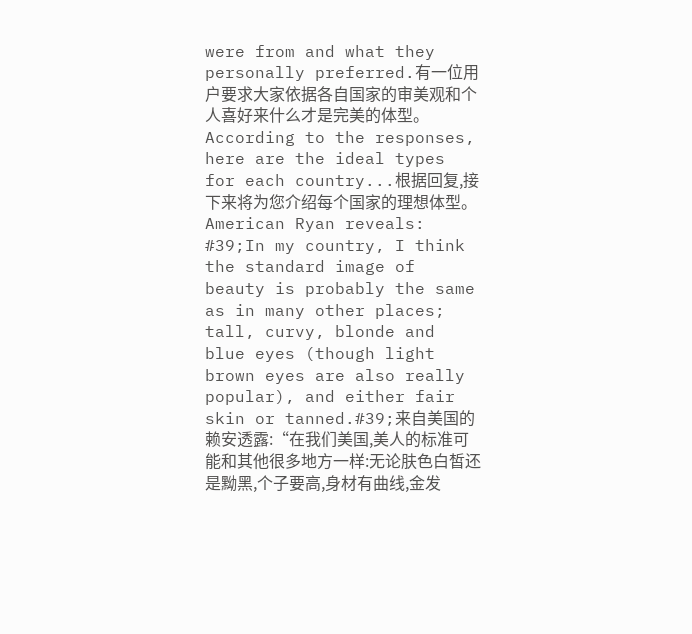were from and what they personally preferred.有一位用户要求大家依据各自国家的审美观和个人喜好来什么才是完美的体型。According to the responses, here are the ideal types for each country...根据回复,接下来将为您介绍每个国家的理想体型。American Ryan reveals: #39;In my country, I think the standard image of beauty is probably the same as in many other places; tall, curvy, blonde and blue eyes (though light brown eyes are also really popular), and either fair skin or tanned.#39;来自美国的赖安透露:“在我们美国,美人的标准可能和其他很多地方一样:无论肤色白皙还是黝黑,个子要高,身材有曲线,金发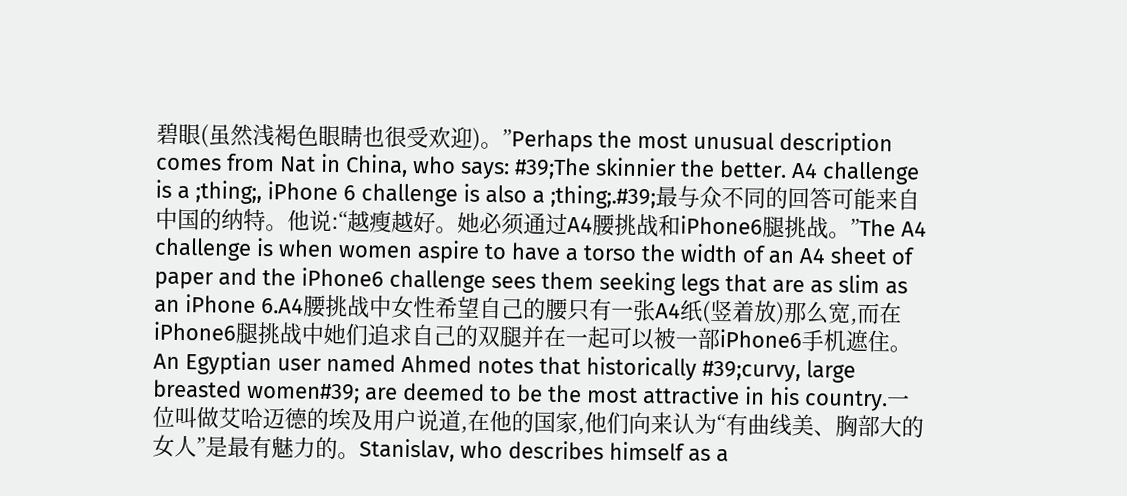碧眼(虽然浅褐色眼睛也很受欢迎)。”Perhaps the most unusual description comes from Nat in China, who says: #39;The skinnier the better. A4 challenge is a ;thing;, iPhone 6 challenge is also a ;thing;.#39;最与众不同的回答可能来自中国的纳特。他说:“越瘦越好。她必须通过A4腰挑战和iPhone6腿挑战。”The A4 challenge is when women aspire to have a torso the width of an A4 sheet of paper and the iPhone6 challenge sees them seeking legs that are as slim as an iPhone 6.A4腰挑战中女性希望自己的腰只有一张A4纸(竖着放)那么宽,而在iPhone6腿挑战中她们追求自己的双腿并在一起可以被一部iPhone6手机遮住。An Egyptian user named Ahmed notes that historically #39;curvy, large breasted women#39; are deemed to be the most attractive in his country.一位叫做艾哈迈德的埃及用户说道,在他的国家,他们向来认为“有曲线美、胸部大的女人”是最有魅力的。Stanislav, who describes himself as a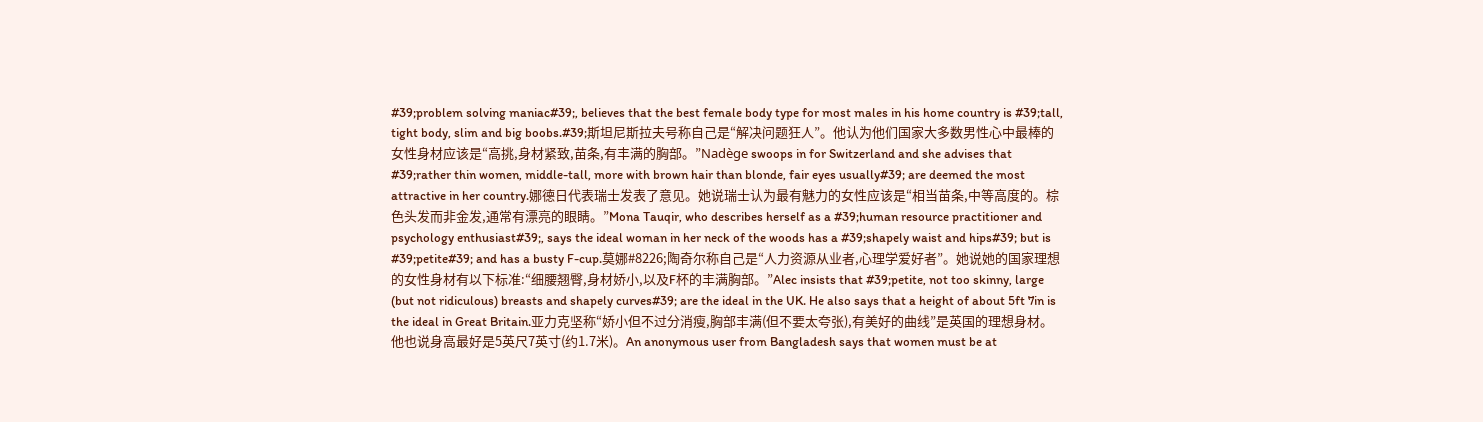#39;problem solving maniac#39;, believes that the best female body type for most males in his home country is #39;tall, tight body, slim and big boobs.#39;斯坦尼斯拉夫号称自己是“解决问题狂人”。他认为他们国家大多数男性心中最棒的女性身材应该是“高挑,身材紧致,苗条,有丰满的胸部。”Nadège swoops in for Switzerland and she advises that #39;rather thin women, middle-tall, more with brown hair than blonde, fair eyes usually#39; are deemed the most attractive in her country.娜德日代表瑞士发表了意见。她说瑞士认为最有魅力的女性应该是“相当苗条,中等高度的。棕色头发而非金发,通常有漂亮的眼睛。”Mona Tauqir, who describes herself as a #39;human resource practitioner and psychology enthusiast#39;, says the ideal woman in her neck of the woods has a #39;shapely waist and hips#39; but is #39;petite#39; and has a busty F-cup.莫娜#8226;陶奇尔称自己是“人力资源从业者,心理学爱好者”。她说她的国家理想的女性身材有以下标准:“细腰翘臀,身材娇小,以及F杯的丰满胸部。”Alec insists that #39;petite, not too skinny, large (but not ridiculous) breasts and shapely curves#39; are the ideal in the UK. He also says that a height of about 5ft 7in is the ideal in Great Britain.亚力克坚称“娇小但不过分消瘦,胸部丰满(但不要太夸张),有美好的曲线”是英国的理想身材。他也说身高最好是5英尺7英寸(约1.7米)。An anonymous user from Bangladesh says that women must be at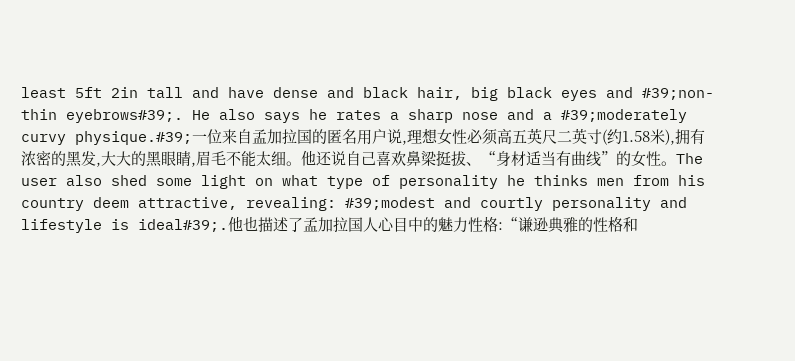least 5ft 2in tall and have dense and black hair, big black eyes and #39;non-thin eyebrows#39;. He also says he rates a sharp nose and a #39;moderately curvy physique.#39;一位来自孟加拉国的匿名用户说,理想女性必须高五英尺二英寸(约1.58米),拥有浓密的黑发,大大的黑眼睛,眉毛不能太细。他还说自己喜欢鼻梁挺拔、“身材适当有曲线”的女性。The user also shed some light on what type of personality he thinks men from his country deem attractive, revealing: #39;modest and courtly personality and lifestyle is ideal#39;.他也描述了孟加拉国人心目中的魅力性格:“谦逊典雅的性格和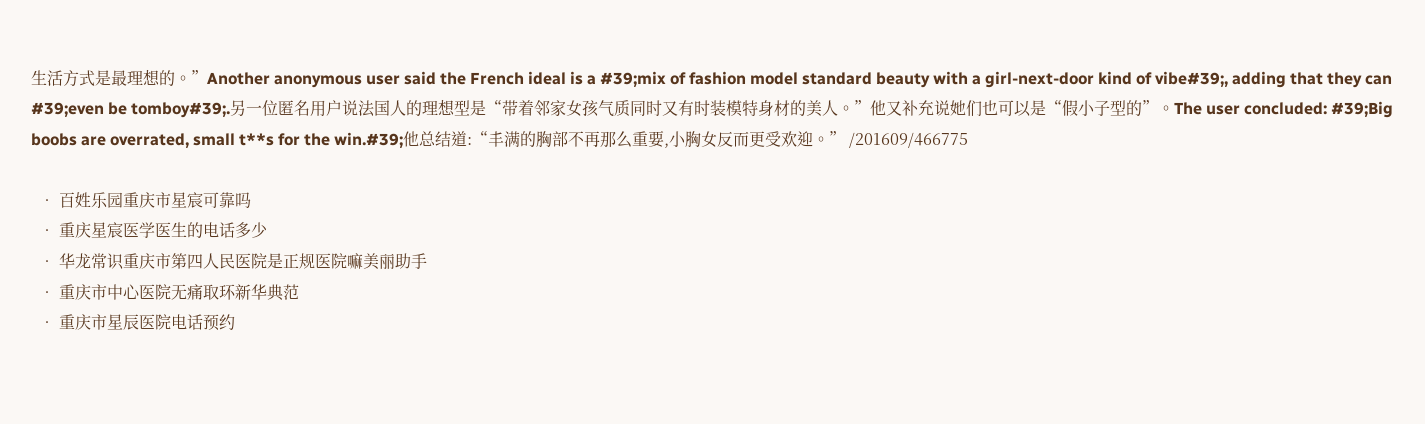生活方式是最理想的。”Another anonymous user said the French ideal is a #39;mix of fashion model standard beauty with a girl-next-door kind of vibe#39;, adding that they can #39;even be tomboy#39;.另一位匿名用户说法国人的理想型是“带着邻家女孩气质同时又有时装模特身材的美人。”他又补充说她们也可以是“假小子型的”。The user concluded: #39;Big boobs are overrated, small t**s for the win.#39;他总结道:“丰满的胸部不再那么重要,小胸女反而更受欢迎。” /201609/466775

  • 百姓乐园重庆市星宸可靠吗
  • 重庆星宸医学医生的电话多少
  • 华龙常识重庆市第四人民医院是正规医院嘛美丽助手
  • 重庆市中心医院无痛取环新华典范
  • 重庆市星辰医院电话预约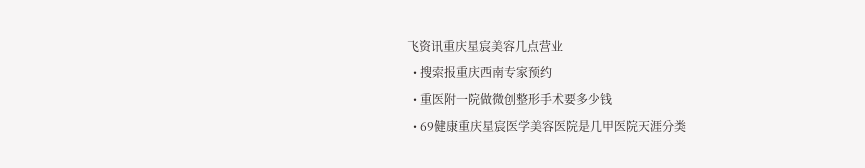飞资讯重庆星宸美容几点营业
  • 搜索报重庆西南专家预约
  • 重医附一院做微创整形手术要多少钱
  • 69健康重庆星宸医学美容医院是几甲医院天涯分类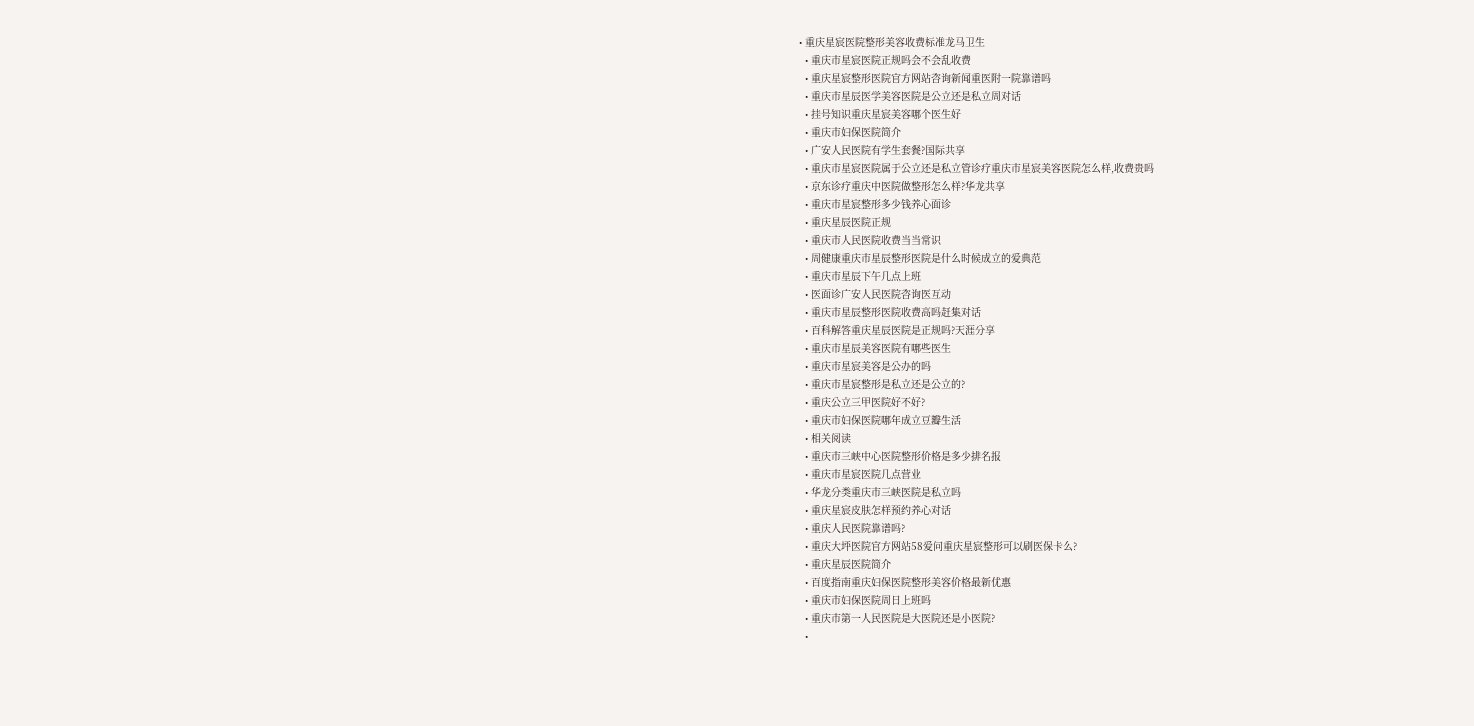• 重庆星宸医院整形美容收费标准龙马卫生
  • 重庆市星宸医院正规吗会不会乱收费
  • 重庆星宸整形医院官方网站咨询新闻重医附一院靠谱吗
  • 重庆市星辰医学美容医院是公立还是私立周对话
  • 挂号知识重庆星宸美容哪个医生好
  • 重庆市妇保医院简介
  • 广安人民医院有学生套餐?国际共享
  • 重庆市星宸医院属于公立还是私立管诊疗重庆市星宸美容医院怎么样,收费贵吗
  • 京东诊疗重庆中医院做整形怎么样?华龙共享
  • 重庆市星宸整形多少钱养心面诊
  • 重庆星辰医院正规
  • 重庆市人民医院收费当当常识
  • 周健康重庆市星辰整形医院是什么时候成立的爱典范
  • 重庆市星辰下午几点上班
  • 医面诊广安人民医院咨询医互动
  • 重庆市星辰整形医院收费高吗赶集对话
  • 百科解答重庆星辰医院是正规吗?天涯分享
  • 重庆市星辰美容医院有哪些医生
  • 重庆市星宸美容是公办的吗
  • 重庆市星宸整形是私立还是公立的?
  • 重庆公立三甲医院好不好?
  • 重庆市妇保医院哪年成立豆瓣生活
  • 相关阅读
  • 重庆市三峡中心医院整形价格是多少排名报
  • 重庆市星宸医院几点营业
  • 华龙分类重庆市三峡医院是私立吗
  • 重庆星宸皮肤怎样预约养心对话
  • 重庆人民医院靠谱吗?
  • 重庆大坪医院官方网站58爱问重庆星宸整形可以刷医保卡么?
  • 重庆星辰医院简介
  • 百度指南重庆妇保医院整形美容价格最新优惠
  • 重庆市妇保医院周日上班吗
  • 重庆市第一人民医院是大医院还是小医院?
  •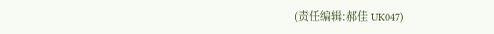(责任编辑:郝佳 UK047)